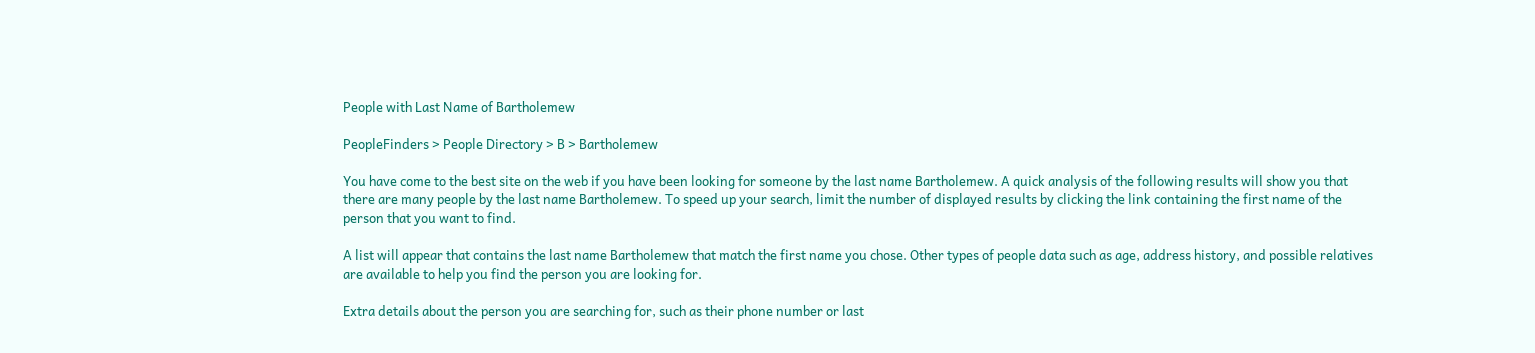People with Last Name of Bartholemew

PeopleFinders > People Directory > B > Bartholemew

You have come to the best site on the web if you have been looking for someone by the last name Bartholemew. A quick analysis of the following results will show you that there are many people by the last name Bartholemew. To speed up your search, limit the number of displayed results by clicking the link containing the first name of the person that you want to find.

A list will appear that contains the last name Bartholemew that match the first name you chose. Other types of people data such as age, address history, and possible relatives are available to help you find the person you are looking for.

Extra details about the person you are searching for, such as their phone number or last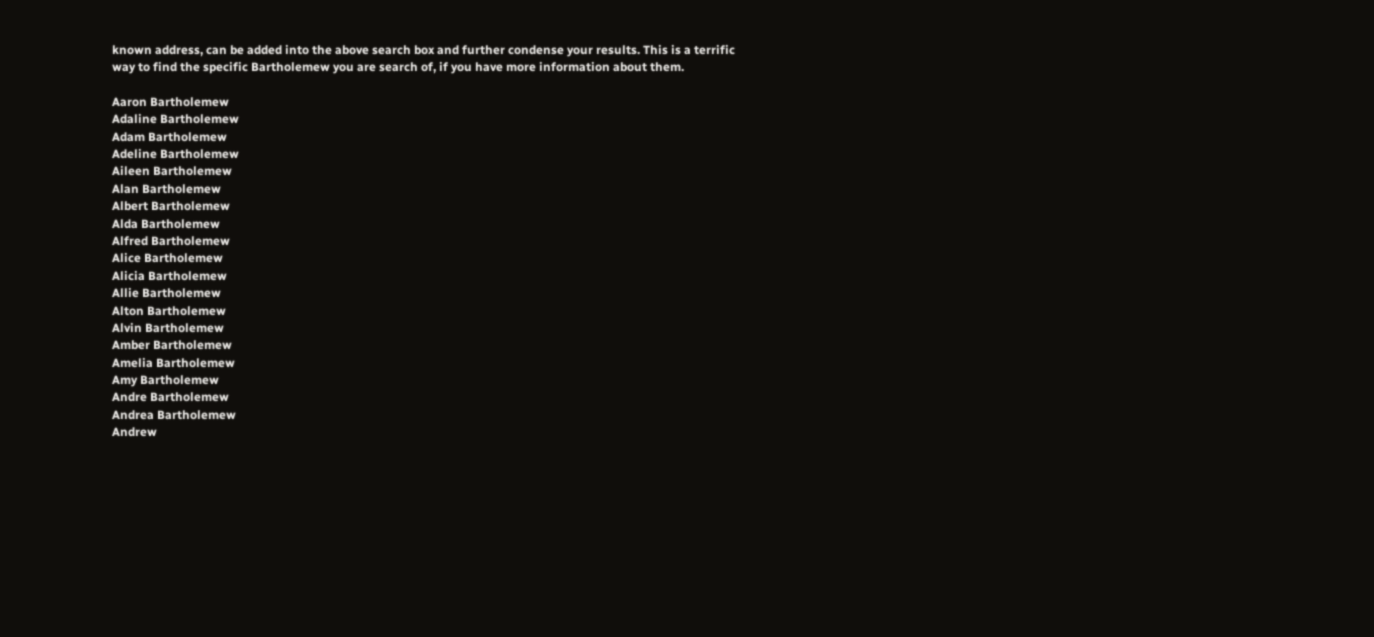known address, can be added into the above search box and further condense your results. This is a terrific way to find the specific Bartholemew you are search of, if you have more information about them.

Aaron Bartholemew
Adaline Bartholemew
Adam Bartholemew
Adeline Bartholemew
Aileen Bartholemew
Alan Bartholemew
Albert Bartholemew
Alda Bartholemew
Alfred Bartholemew
Alice Bartholemew
Alicia Bartholemew
Allie Bartholemew
Alton Bartholemew
Alvin Bartholemew
Amber Bartholemew
Amelia Bartholemew
Amy Bartholemew
Andre Bartholemew
Andrea Bartholemew
Andrew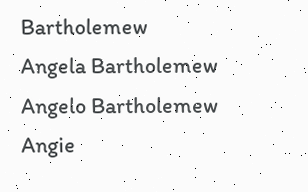Bartholemew
Angela Bartholemew
Angelo Bartholemew
Angie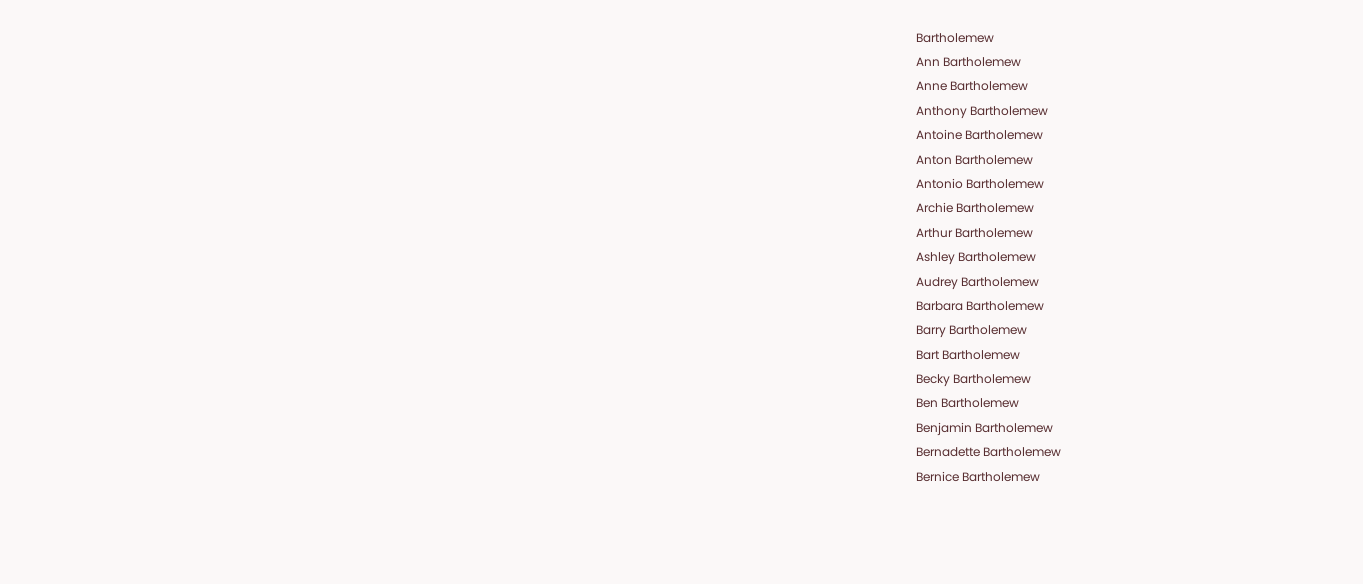Bartholemew
Ann Bartholemew
Anne Bartholemew
Anthony Bartholemew
Antoine Bartholemew
Anton Bartholemew
Antonio Bartholemew
Archie Bartholemew
Arthur Bartholemew
Ashley Bartholemew
Audrey Bartholemew
Barbara Bartholemew
Barry Bartholemew
Bart Bartholemew
Becky Bartholemew
Ben Bartholemew
Benjamin Bartholemew
Bernadette Bartholemew
Bernice Bartholemew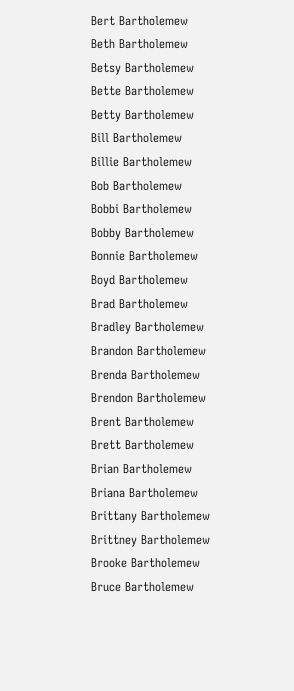Bert Bartholemew
Beth Bartholemew
Betsy Bartholemew
Bette Bartholemew
Betty Bartholemew
Bill Bartholemew
Billie Bartholemew
Bob Bartholemew
Bobbi Bartholemew
Bobby Bartholemew
Bonnie Bartholemew
Boyd Bartholemew
Brad Bartholemew
Bradley Bartholemew
Brandon Bartholemew
Brenda Bartholemew
Brendon Bartholemew
Brent Bartholemew
Brett Bartholemew
Brian Bartholemew
Briana Bartholemew
Brittany Bartholemew
Brittney Bartholemew
Brooke Bartholemew
Bruce Bartholemew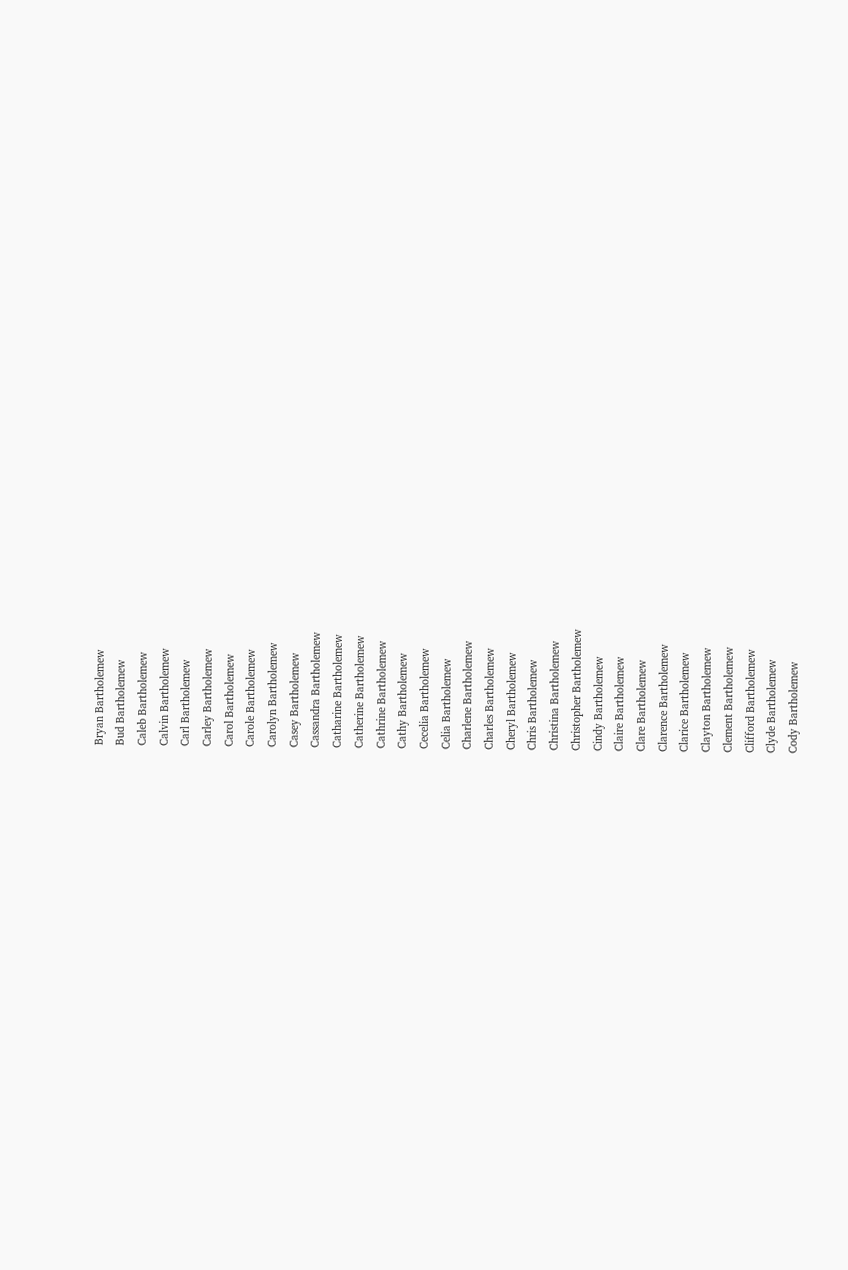Bryan Bartholemew
Bud Bartholemew
Caleb Bartholemew
Calvin Bartholemew
Carl Bartholemew
Carley Bartholemew
Carol Bartholemew
Carole Bartholemew
Carolyn Bartholemew
Casey Bartholemew
Cassandra Bartholemew
Catharine Bartholemew
Catherine Bartholemew
Cathrine Bartholemew
Cathy Bartholemew
Cecelia Bartholemew
Celia Bartholemew
Charlene Bartholemew
Charles Bartholemew
Cheryl Bartholemew
Chris Bartholemew
Christina Bartholemew
Christopher Bartholemew
Cindy Bartholemew
Claire Bartholemew
Clare Bartholemew
Clarence Bartholemew
Clarice Bartholemew
Clayton Bartholemew
Clement Bartholemew
Clifford Bartholemew
Clyde Bartholemew
Cody Bartholemew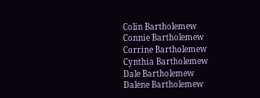Colin Bartholemew
Connie Bartholemew
Corrine Bartholemew
Cynthia Bartholemew
Dale Bartholemew
Dalene Bartholemew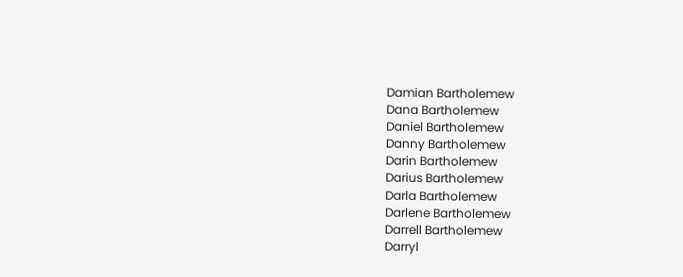Damian Bartholemew
Dana Bartholemew
Daniel Bartholemew
Danny Bartholemew
Darin Bartholemew
Darius Bartholemew
Darla Bartholemew
Darlene Bartholemew
Darrell Bartholemew
Darryl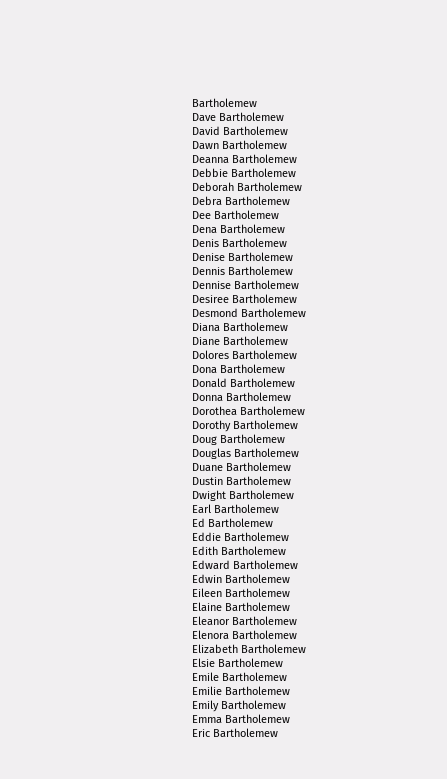Bartholemew
Dave Bartholemew
David Bartholemew
Dawn Bartholemew
Deanna Bartholemew
Debbie Bartholemew
Deborah Bartholemew
Debra Bartholemew
Dee Bartholemew
Dena Bartholemew
Denis Bartholemew
Denise Bartholemew
Dennis Bartholemew
Dennise Bartholemew
Desiree Bartholemew
Desmond Bartholemew
Diana Bartholemew
Diane Bartholemew
Dolores Bartholemew
Dona Bartholemew
Donald Bartholemew
Donna Bartholemew
Dorothea Bartholemew
Dorothy Bartholemew
Doug Bartholemew
Douglas Bartholemew
Duane Bartholemew
Dustin Bartholemew
Dwight Bartholemew
Earl Bartholemew
Ed Bartholemew
Eddie Bartholemew
Edith Bartholemew
Edward Bartholemew
Edwin Bartholemew
Eileen Bartholemew
Elaine Bartholemew
Eleanor Bartholemew
Elenora Bartholemew
Elizabeth Bartholemew
Elsie Bartholemew
Emile Bartholemew
Emilie Bartholemew
Emily Bartholemew
Emma Bartholemew
Eric Bartholemew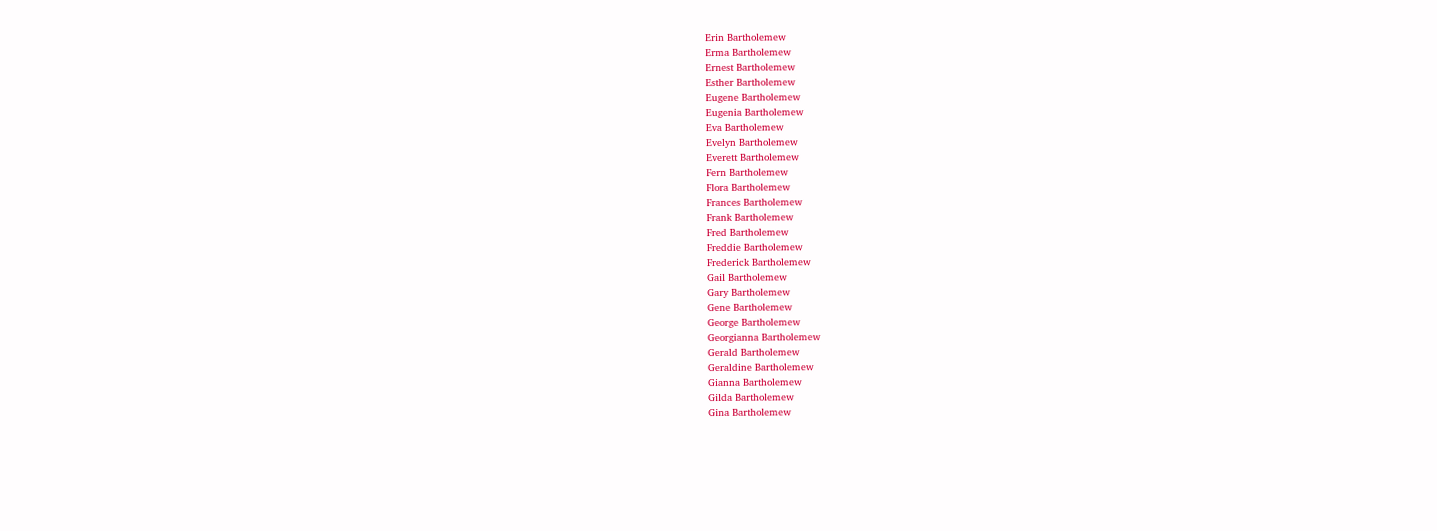Erin Bartholemew
Erma Bartholemew
Ernest Bartholemew
Esther Bartholemew
Eugene Bartholemew
Eugenia Bartholemew
Eva Bartholemew
Evelyn Bartholemew
Everett Bartholemew
Fern Bartholemew
Flora Bartholemew
Frances Bartholemew
Frank Bartholemew
Fred Bartholemew
Freddie Bartholemew
Frederick Bartholemew
Gail Bartholemew
Gary Bartholemew
Gene Bartholemew
George Bartholemew
Georgianna Bartholemew
Gerald Bartholemew
Geraldine Bartholemew
Gianna Bartholemew
Gilda Bartholemew
Gina Bartholemew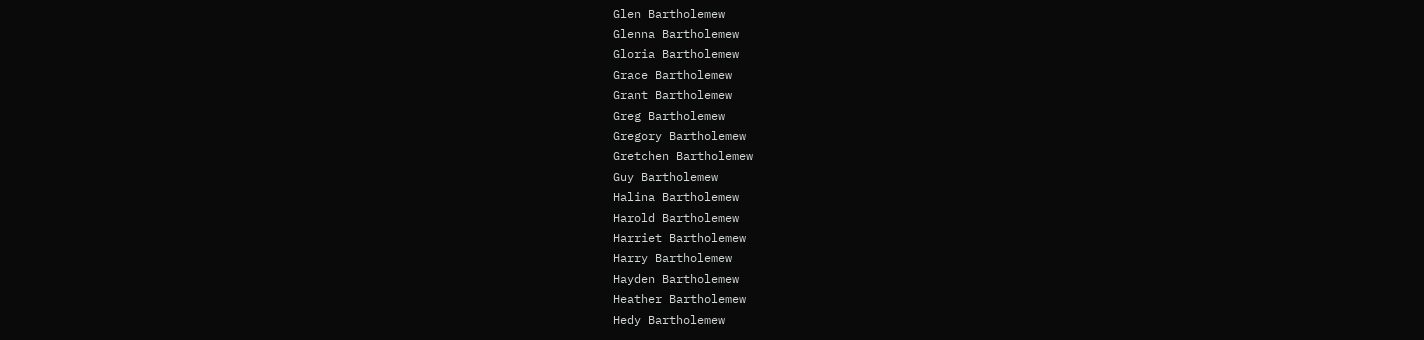Glen Bartholemew
Glenna Bartholemew
Gloria Bartholemew
Grace Bartholemew
Grant Bartholemew
Greg Bartholemew
Gregory Bartholemew
Gretchen Bartholemew
Guy Bartholemew
Halina Bartholemew
Harold Bartholemew
Harriet Bartholemew
Harry Bartholemew
Hayden Bartholemew
Heather Bartholemew
Hedy Bartholemew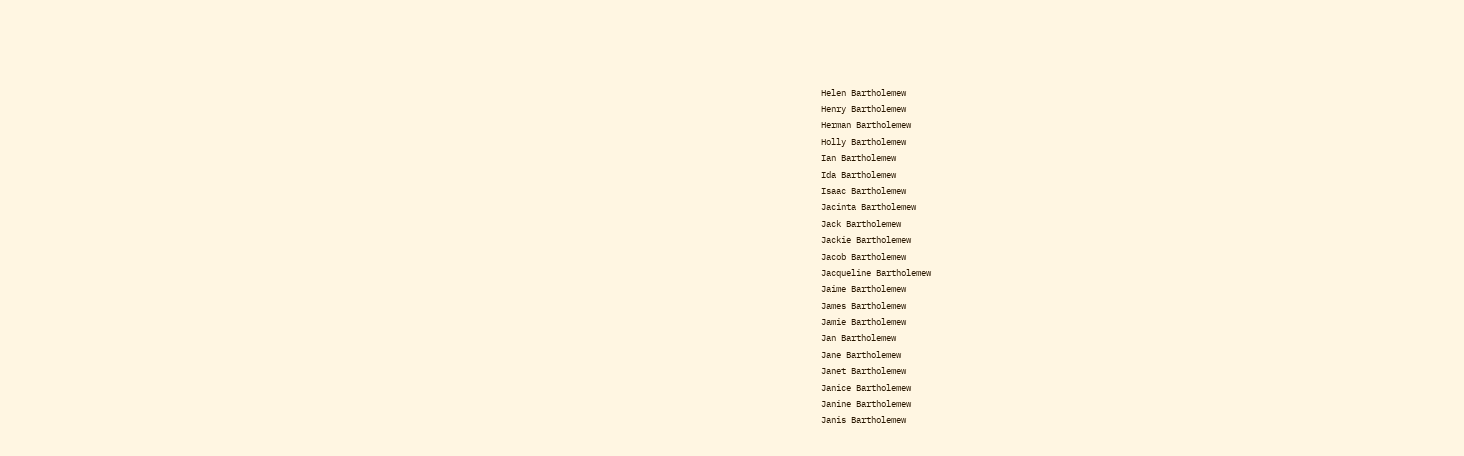Helen Bartholemew
Henry Bartholemew
Herman Bartholemew
Holly Bartholemew
Ian Bartholemew
Ida Bartholemew
Isaac Bartholemew
Jacinta Bartholemew
Jack Bartholemew
Jackie Bartholemew
Jacob Bartholemew
Jacqueline Bartholemew
Jaime Bartholemew
James Bartholemew
Jamie Bartholemew
Jan Bartholemew
Jane Bartholemew
Janet Bartholemew
Janice Bartholemew
Janine Bartholemew
Janis Bartholemew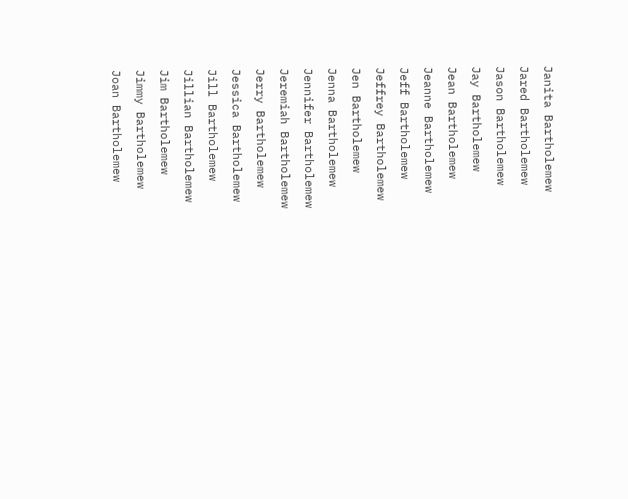Janita Bartholemew
Jared Bartholemew
Jason Bartholemew
Jay Bartholemew
Jean Bartholemew
Jeanne Bartholemew
Jeff Bartholemew
Jeffrey Bartholemew
Jen Bartholemew
Jenna Bartholemew
Jennifer Bartholemew
Jeremiah Bartholemew
Jerry Bartholemew
Jessica Bartholemew
Jill Bartholemew
Jillian Bartholemew
Jim Bartholemew
Jimmy Bartholemew
Joan Bartholemew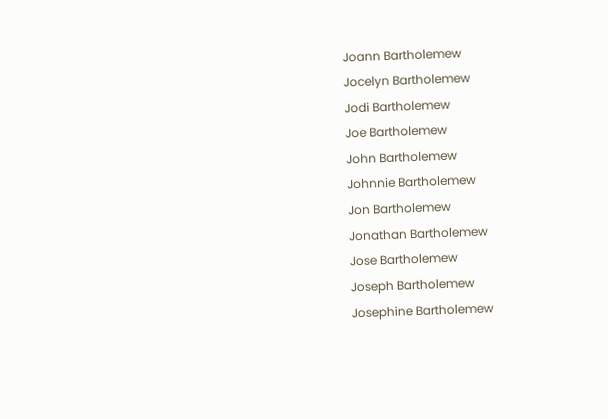Joann Bartholemew
Jocelyn Bartholemew
Jodi Bartholemew
Joe Bartholemew
John Bartholemew
Johnnie Bartholemew
Jon Bartholemew
Jonathan Bartholemew
Jose Bartholemew
Joseph Bartholemew
Josephine Bartholemew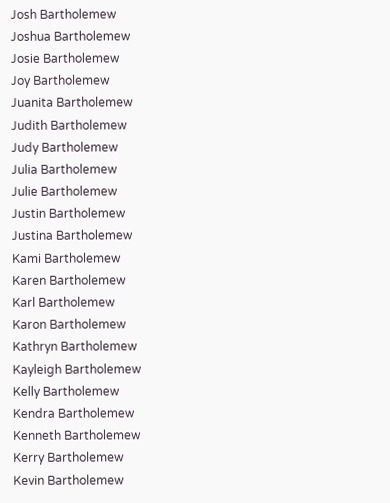Josh Bartholemew
Joshua Bartholemew
Josie Bartholemew
Joy Bartholemew
Juanita Bartholemew
Judith Bartholemew
Judy Bartholemew
Julia Bartholemew
Julie Bartholemew
Justin Bartholemew
Justina Bartholemew
Kami Bartholemew
Karen Bartholemew
Karl Bartholemew
Karon Bartholemew
Kathryn Bartholemew
Kayleigh Bartholemew
Kelly Bartholemew
Kendra Bartholemew
Kenneth Bartholemew
Kerry Bartholemew
Kevin Bartholemew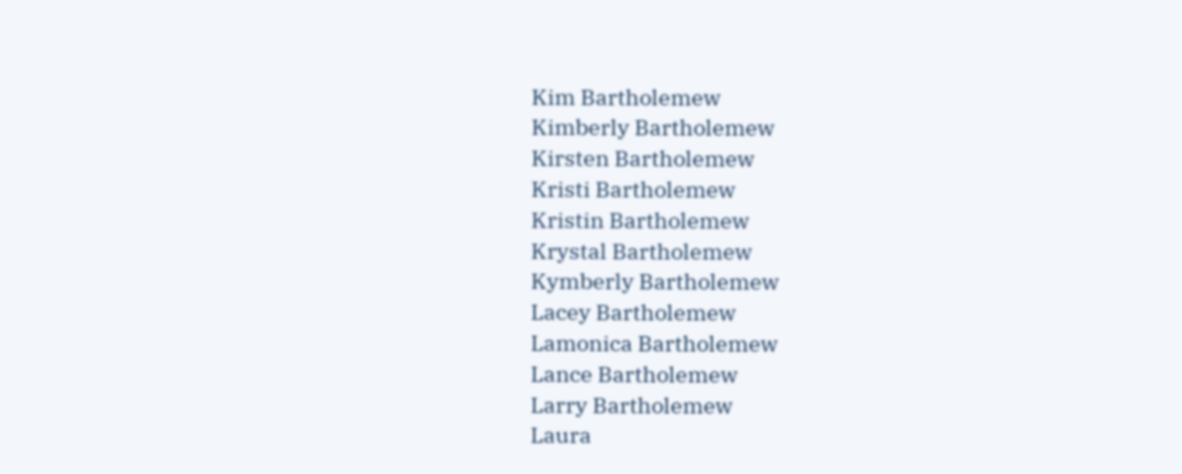Kim Bartholemew
Kimberly Bartholemew
Kirsten Bartholemew
Kristi Bartholemew
Kristin Bartholemew
Krystal Bartholemew
Kymberly Bartholemew
Lacey Bartholemew
Lamonica Bartholemew
Lance Bartholemew
Larry Bartholemew
Laura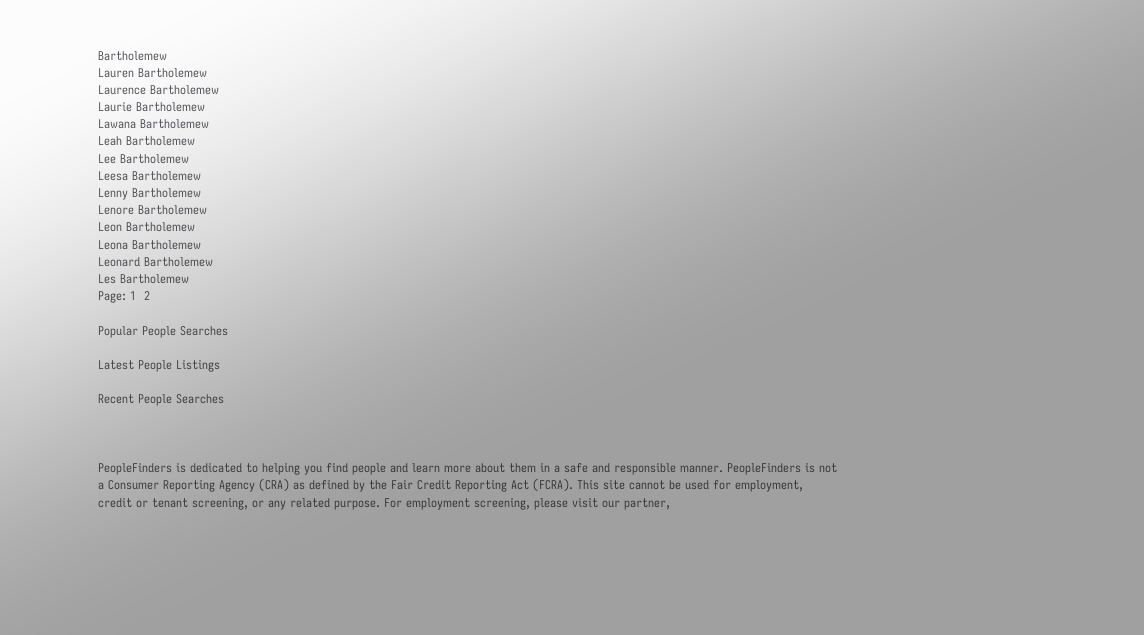Bartholemew
Lauren Bartholemew
Laurence Bartholemew
Laurie Bartholemew
Lawana Bartholemew
Leah Bartholemew
Lee Bartholemew
Leesa Bartholemew
Lenny Bartholemew
Lenore Bartholemew
Leon Bartholemew
Leona Bartholemew
Leonard Bartholemew
Les Bartholemew
Page: 1  2

Popular People Searches

Latest People Listings

Recent People Searches



PeopleFinders is dedicated to helping you find people and learn more about them in a safe and responsible manner. PeopleFinders is not a Consumer Reporting Agency (CRA) as defined by the Fair Credit Reporting Act (FCRA). This site cannot be used for employment, credit or tenant screening, or any related purpose. For employment screening, please visit our partner,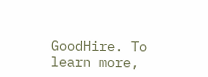GoodHire. To learn more,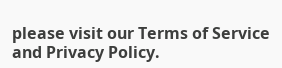please visit our Terms of Service and Privacy Policy.